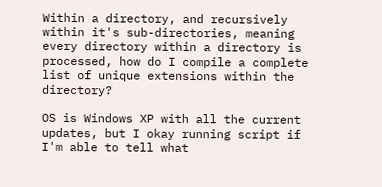Within a directory, and recursively within it's sub-directories, meaning every directory within a directory is processed, how do I compile a complete list of unique extensions within the directory?

OS is Windows XP with all the current updates, but I okay running script if I'm able to tell what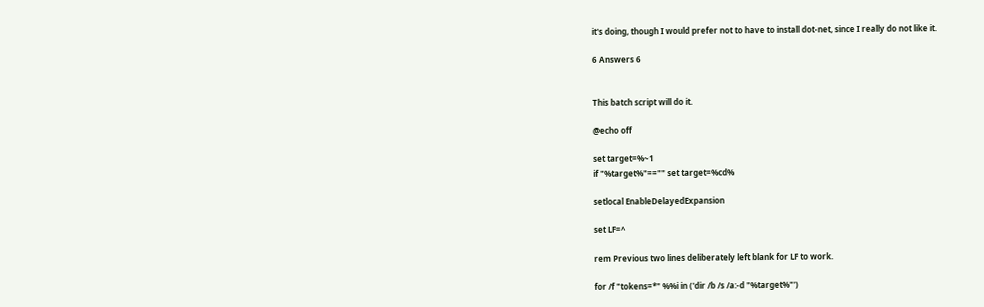it's doing, though I would prefer not to have to install dot-net, since I really do not like it.

6 Answers 6


This batch script will do it.

@echo off

set target=%~1
if "%target%"=="" set target=%cd%

setlocal EnableDelayedExpansion

set LF=^

rem Previous two lines deliberately left blank for LF to work.

for /f "tokens=*" %%i in ('dir /b /s /a:-d "%target%"')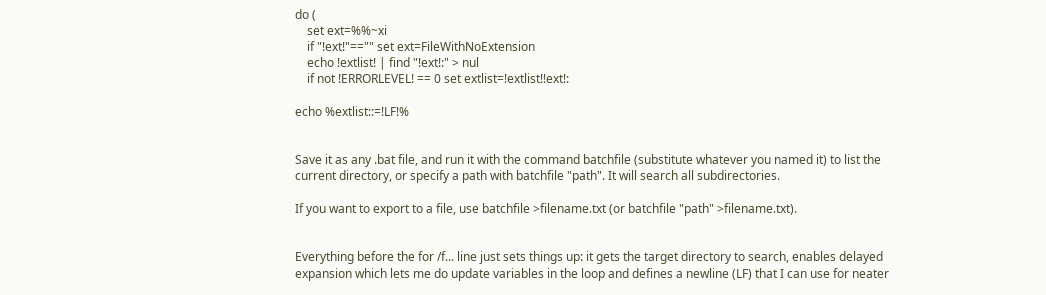do (
    set ext=%%~xi
    if "!ext!"=="" set ext=FileWithNoExtension
    echo !extlist! | find "!ext!:" > nul
    if not !ERRORLEVEL! == 0 set extlist=!extlist!!ext!:

echo %extlist::=!LF!%


Save it as any .bat file, and run it with the command batchfile (substitute whatever you named it) to list the current directory, or specify a path with batchfile "path". It will search all subdirectories.

If you want to export to a file, use batchfile >filename.txt (or batchfile "path" >filename.txt).


Everything before the for /f... line just sets things up: it gets the target directory to search, enables delayed expansion which lets me do update variables in the loop and defines a newline (LF) that I can use for neater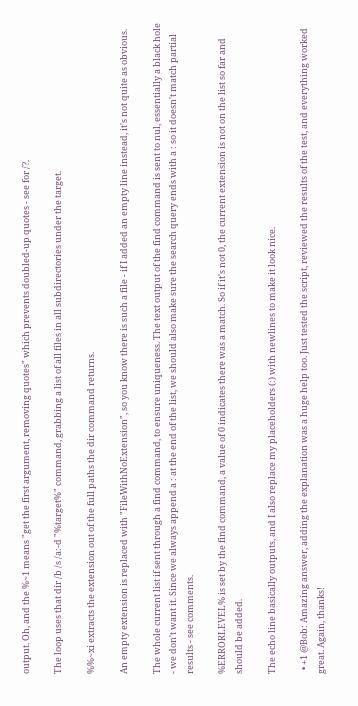output. Oh, and the %~1 means "get the first argument, removing quotes" which prevents doubled-up quotes - see for /?.

The loop uses that dir /b /s /a:-d "%target%" command, grabbing a list of all files in all subdirectories under the target.

%%~xi extracts the extension out of the full paths the dir command returns.

An empty extension is replaced with "FileWithNoExtension", so you know there is such a file - if I added an empty line instead, it's not quite as obvious.

The whole current list if sent through a find command, to ensure uniqueness. The text output of the find command is sent to nul, essentially a black hole - we don't want it. Since we always append a : at the end of the list, we should also make sure the search query ends with a : so it doesn't match partial results - see comments.

%ERRORLEVEL% is set by the find command, a value of 0 indicates there was a match. So if it's not 0, the current extension is not on the list so far and should be added.

The echo line basically outputs, and I also replace my placeholders (:) with newlines to make it look nice.

  • +1 @Bob: Amazing answer, adding the explanation was a huge help too. Just tested the script, reviewed the results of the test, and everything worked great. Again, thanks!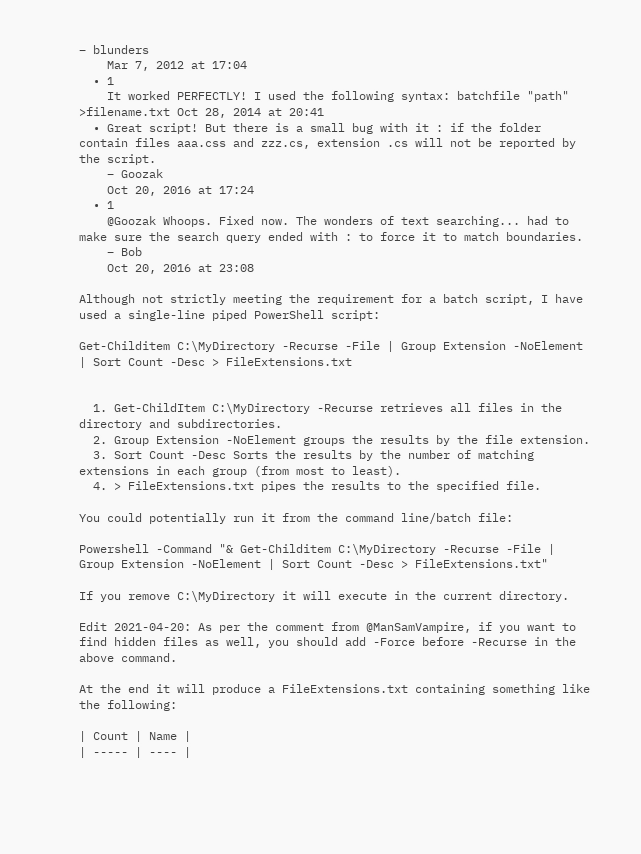– blunders
    Mar 7, 2012 at 17:04
  • 1
    It worked PERFECTLY! I used the following syntax: batchfile "path" >filename.txt Oct 28, 2014 at 20:41
  • Great script! But there is a small bug with it : if the folder contain files aaa.css and zzz.cs, extension .cs will not be reported by the script.
    – Goozak
    Oct 20, 2016 at 17:24
  • 1
    @Goozak Whoops. Fixed now. The wonders of text searching... had to make sure the search query ended with : to force it to match boundaries.
    – Bob
    Oct 20, 2016 at 23:08

Although not strictly meeting the requirement for a batch script, I have used a single-line piped PowerShell script:

Get-Childitem C:\MyDirectory -Recurse -File | Group Extension -NoElement | Sort Count -Desc > FileExtensions.txt


  1. Get-ChildItem C:\MyDirectory -Recurse retrieves all files in the directory and subdirectories.
  2. Group Extension -NoElement groups the results by the file extension.
  3. Sort Count -Desc Sorts the results by the number of matching extensions in each group (from most to least).
  4. > FileExtensions.txt pipes the results to the specified file.

You could potentially run it from the command line/batch file:

Powershell -Command "& Get-Childitem C:\MyDirectory -Recurse -File | Group Extension -NoElement | Sort Count -Desc > FileExtensions.txt"

If you remove C:\MyDirectory it will execute in the current directory.

Edit 2021-04-20: As per the comment from @ManSamVampire, if you want to find hidden files as well, you should add -Force before -Recurse in the above command.

At the end it will produce a FileExtensions.txt containing something like the following:

| Count | Name |
| ----- | ---- |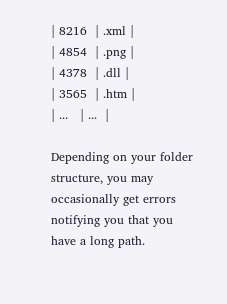| 8216  | .xml |
| 4854  | .png |
| 4378  | .dll |
| 3565  | .htm |
| ...   | ...  |

Depending on your folder structure, you may occasionally get errors notifying you that you have a long path.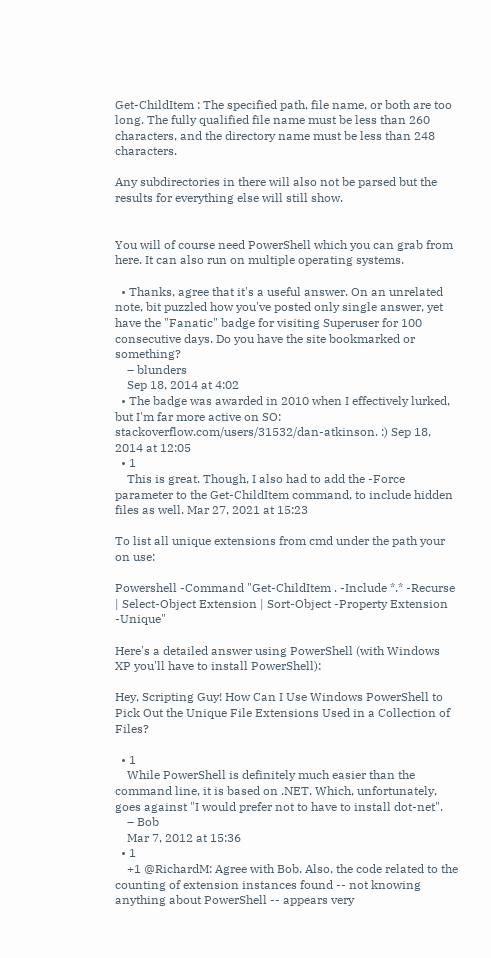Get-ChildItem : The specified path, file name, or both are too long. The fully qualified file name must be less than 260 characters, and the directory name must be less than 248 characters.

Any subdirectories in there will also not be parsed but the results for everything else will still show.


You will of course need PowerShell which you can grab from here. It can also run on multiple operating systems.

  • Thanks, agree that it's a useful answer. On an unrelated note, bit puzzled how you've posted only single answer, yet have the "Fanatic" badge for visiting Superuser for 100 consecutive days. Do you have the site bookmarked or something?
    – blunders
    Sep 18, 2014 at 4:02
  • The badge was awarded in 2010 when I effectively lurked, but I'm far more active on SO: stackoverflow.com/users/31532/dan-atkinson. :) Sep 18, 2014 at 12:05
  • 1
    This is great. Though, I also had to add the -Force parameter to the Get-ChildItem command, to include hidden files as well. Mar 27, 2021 at 15:23

To list all unique extensions from cmd under the path your on use:

Powershell -Command "Get-ChildItem . -Include *.* -Recurse | Select-Object Extension | Sort-Object -Property Extension -Unique"

Here's a detailed answer using PowerShell (with Windows XP you'll have to install PowerShell):

Hey, Scripting Guy! How Can I Use Windows PowerShell to Pick Out the Unique File Extensions Used in a Collection of Files?

  • 1
    While PowerShell is definitely much easier than the command line, it is based on .NET. Which, unfortunately, goes against "I would prefer not to have to install dot-net".
    – Bob
    Mar 7, 2012 at 15:36
  • 1
    +1 @RichardM: Agree with Bob. Also, the code related to the counting of extension instances found -- not knowing anything about PowerShell -- appears very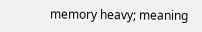memory heavy; meaning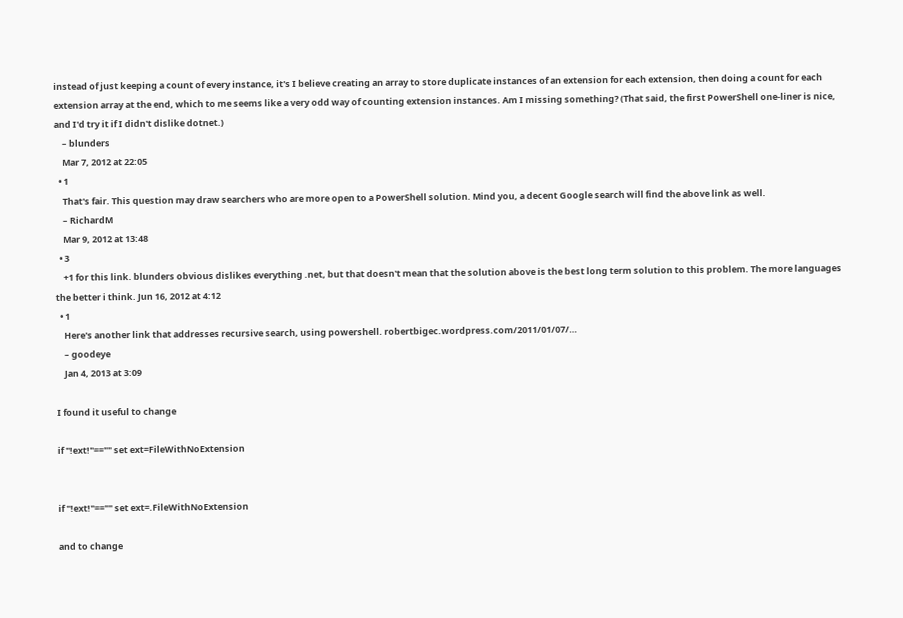instead of just keeping a count of every instance, it's I believe creating an array to store duplicate instances of an extension for each extension, then doing a count for each extension array at the end, which to me seems like a very odd way of counting extension instances. Am I missing something? (That said, the first PowerShell one-liner is nice, and I'd try it if I didn't dislike dotnet.)
    – blunders
    Mar 7, 2012 at 22:05
  • 1
    That's fair. This question may draw searchers who are more open to a PowerShell solution. Mind you, a decent Google search will find the above link as well.
    – RichardM
    Mar 9, 2012 at 13:48
  • 3
    +1 for this link. blunders obvious dislikes everything .net, but that doesn't mean that the solution above is the best long term solution to this problem. The more languages the better i think. Jun 16, 2012 at 4:12
  • 1
    Here's another link that addresses recursive search, using powershell. robertbigec.wordpress.com/2011/01/07/…
    – goodeye
    Jan 4, 2013 at 3:09

I found it useful to change

if "!ext!"=="" set ext=FileWithNoExtension


if "!ext!"=="" set ext=.FileWithNoExtension

and to change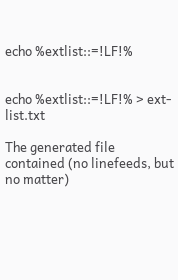echo %extlist::=!LF!%


echo %extlist::=!LF!% > ext-list.txt

The generated file contained (no linefeeds, but no matter)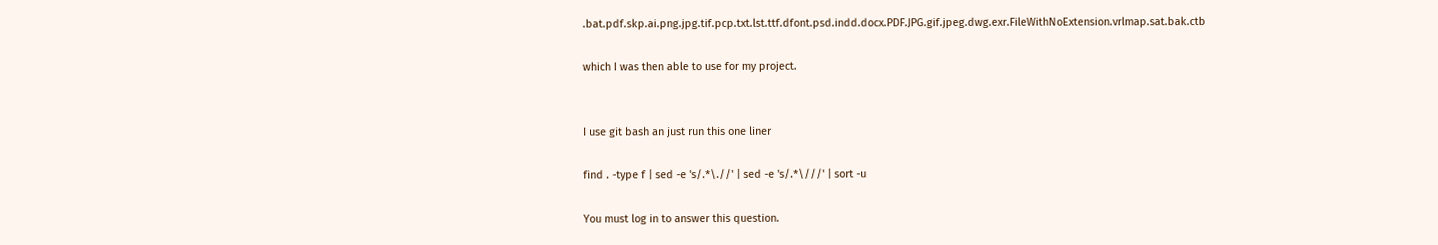.bat.pdf.skp.ai.png.jpg.tif.pcp.txt.lst.ttf.dfont.psd.indd.docx.PDF.JPG.gif.jpeg.dwg.exr.FileWithNoExtension.vrlmap.sat.bak.ctb

which I was then able to use for my project.


I use git bash an just run this one liner

find . -type f | sed -e 's/.*\.//' | sed -e 's/.*\///' | sort -u

You must log in to answer this question.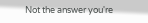Not the answer you're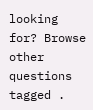looking for? Browse other questions tagged .